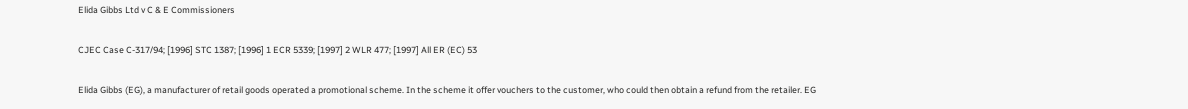Elida Gibbs Ltd v C & E Commissioners

CJEC Case C-317/94; [1996] STC 1387; [1996] 1 ECR 5339; [1997] 2 WLR 477; [1997] All ER (EC) 53

Elida Gibbs (EG), a manufacturer of retail goods operated a promotional scheme. In the scheme it offer vouchers to the customer, who could then obtain a refund from the retailer. EG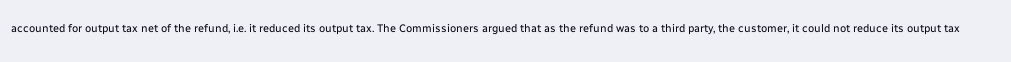accounted for output tax net of the refund, i.e. it reduced its output tax. The Commissioners argued that as the refund was to a third party, the customer, it could not reduce its output tax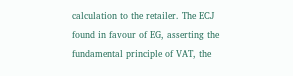calculation to the retailer. The ECJ found in favour of EG, asserting the fundamental principle of VAT, the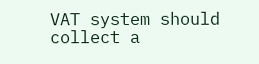VAT system should collect a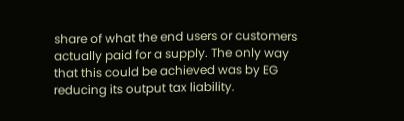share of what the end users or customers actually paid for a supply. The only way that this could be achieved was by EG reducing its output tax liability.